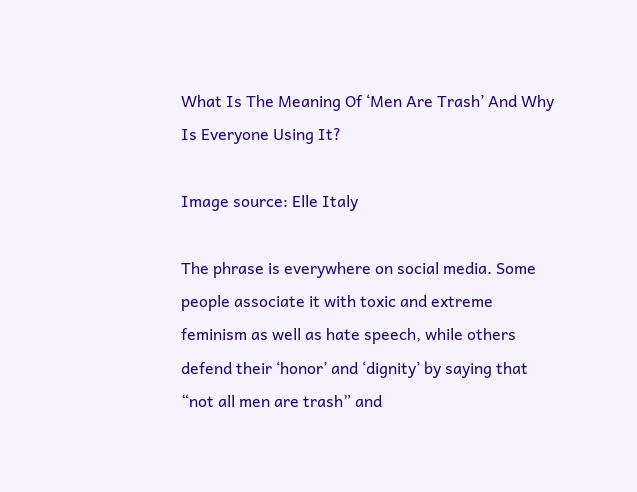What Is The Meaning Of ‘Men Are Trash’ And Why Is Everyone Using It?

Image source: Elle Italy

The phrase is everywhere on social media. Some people associate it with toxic and extreme feminism as well as hate speech, while others defend their ‘honor’ and ‘dignity’ by saying that “not all men are trash” and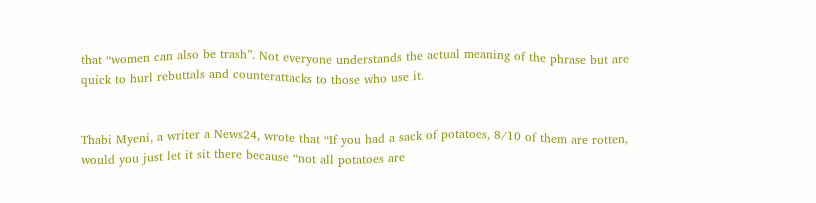that “women can also be trash”. Not everyone understands the actual meaning of the phrase but are quick to hurl rebuttals and counterattacks to those who use it.


Thabi Myeni, a writer a News24, wrote that “If you had a sack of potatoes, 8/10 of them are rotten, would you just let it sit there because “not all potatoes are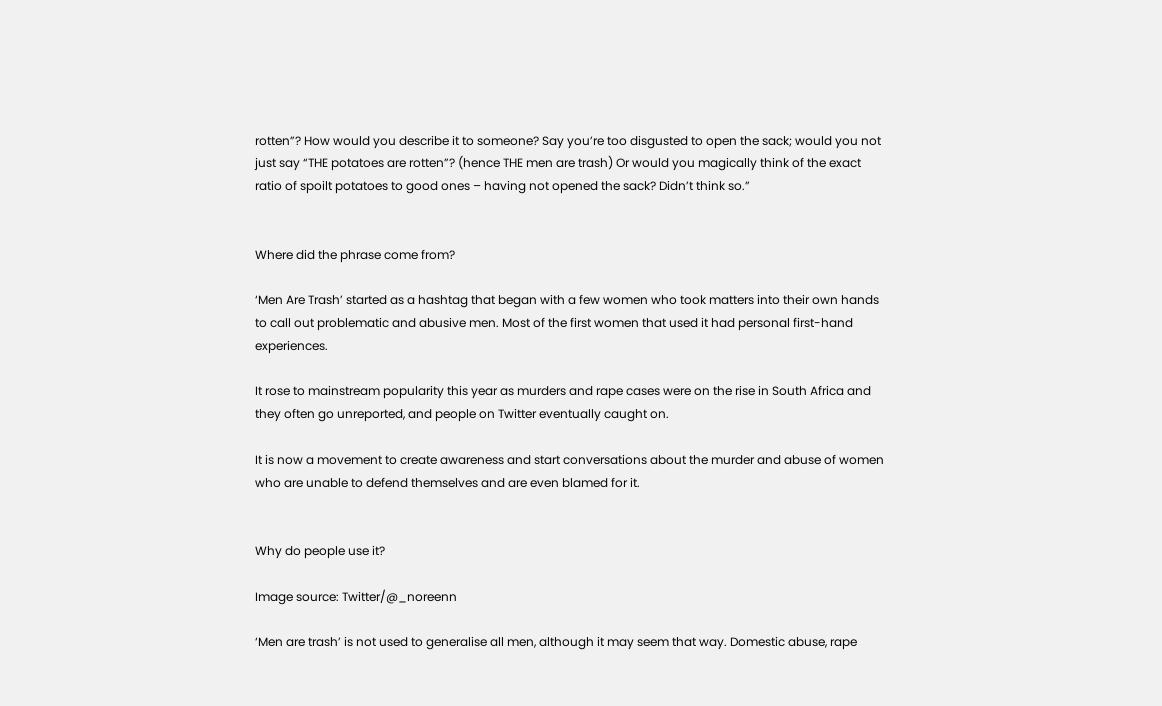rotten”? How would you describe it to someone? Say you’re too disgusted to open the sack; would you not just say “THE potatoes are rotten”? (hence THE men are trash) Or would you magically think of the exact ratio of spoilt potatoes to good ones – having not opened the sack? Didn’t think so.”


Where did the phrase come from?

‘Men Are Trash’ started as a hashtag that began with a few women who took matters into their own hands to call out problematic and abusive men. Most of the first women that used it had personal first-hand experiences.

It rose to mainstream popularity this year as murders and rape cases were on the rise in South Africa and they often go unreported, and people on Twitter eventually caught on.

It is now a movement to create awareness and start conversations about the murder and abuse of women who are unable to defend themselves and are even blamed for it.


Why do people use it?

Image source: Twitter/@_noreenn

‘Men are trash’ is not used to generalise all men, although it may seem that way. Domestic abuse, rape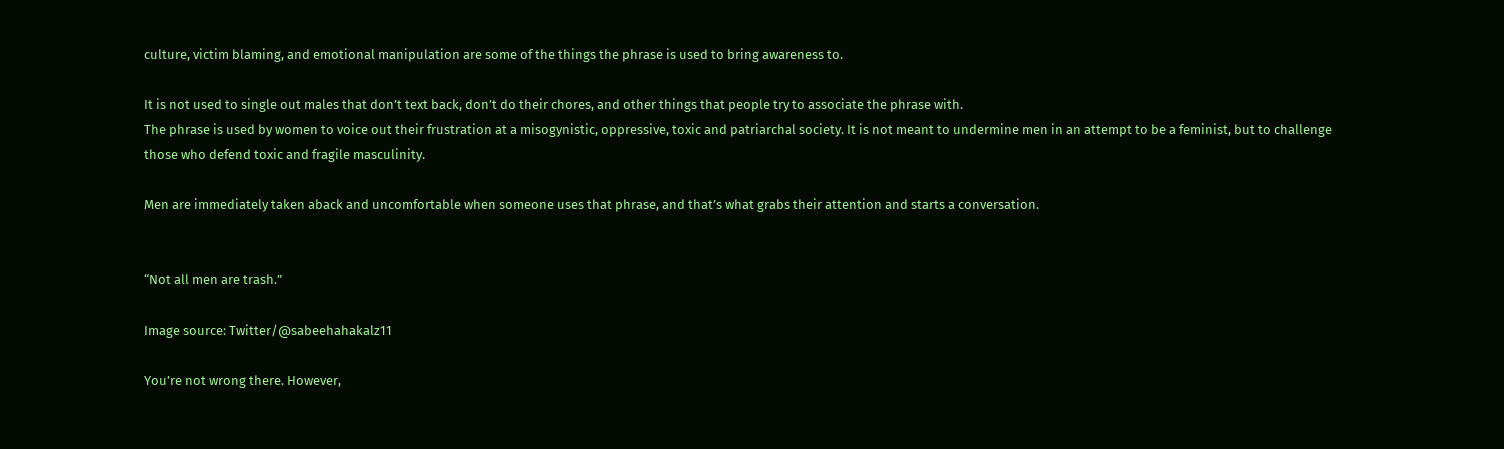culture, victim blaming, and emotional manipulation are some of the things the phrase is used to bring awareness to.

It is not used to single out males that don’t text back, don’t do their chores, and other things that people try to associate the phrase with.
The phrase is used by women to voice out their frustration at a misogynistic, oppressive, toxic and patriarchal society. It is not meant to undermine men in an attempt to be a feminist, but to challenge those who defend toxic and fragile masculinity.

Men are immediately taken aback and uncomfortable when someone uses that phrase, and that’s what grabs their attention and starts a conversation.


“Not all men are trash.”

Image source: Twitter/@sabeehahakalz11

You’re not wrong there. However,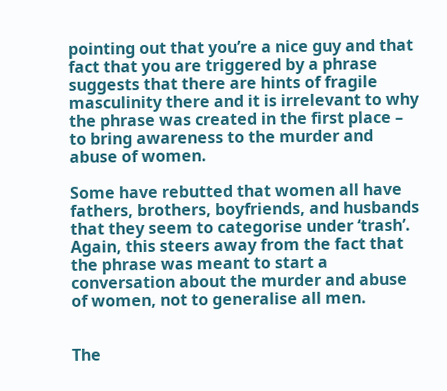pointing out that you’re a nice guy and that fact that you are triggered by a phrase suggests that there are hints of fragile masculinity there and it is irrelevant to why the phrase was created in the first place – to bring awareness to the murder and abuse of women.

Some have rebutted that women all have fathers, brothers, boyfriends, and husbands that they seem to categorise under ‘trash’. Again, this steers away from the fact that the phrase was meant to start a conversation about the murder and abuse of women, not to generalise all men.


The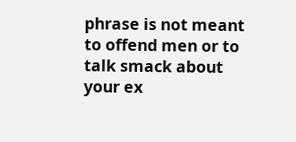phrase is not meant to offend men or to talk smack about your ex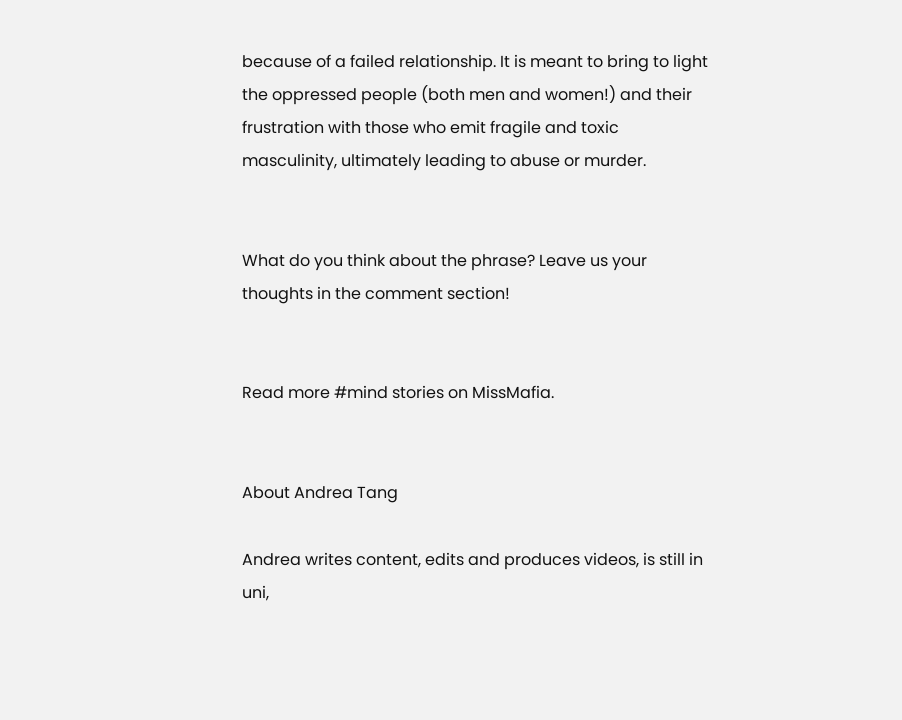because of a failed relationship. It is meant to bring to light the oppressed people (both men and women!) and their frustration with those who emit fragile and toxic masculinity, ultimately leading to abuse or murder.


What do you think about the phrase? Leave us your thoughts in the comment section!


Read more #mind stories on MissMafia.


About Andrea Tang

Andrea writes content, edits and produces videos, is still in uni,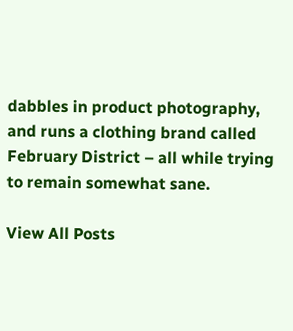dabbles in product photography, and runs a clothing brand called February District – all while trying to remain somewhat sane.

View All Posts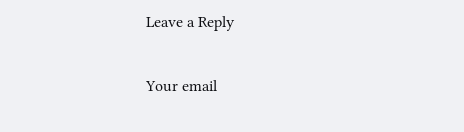Leave a Reply

Your email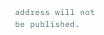address will not be published.